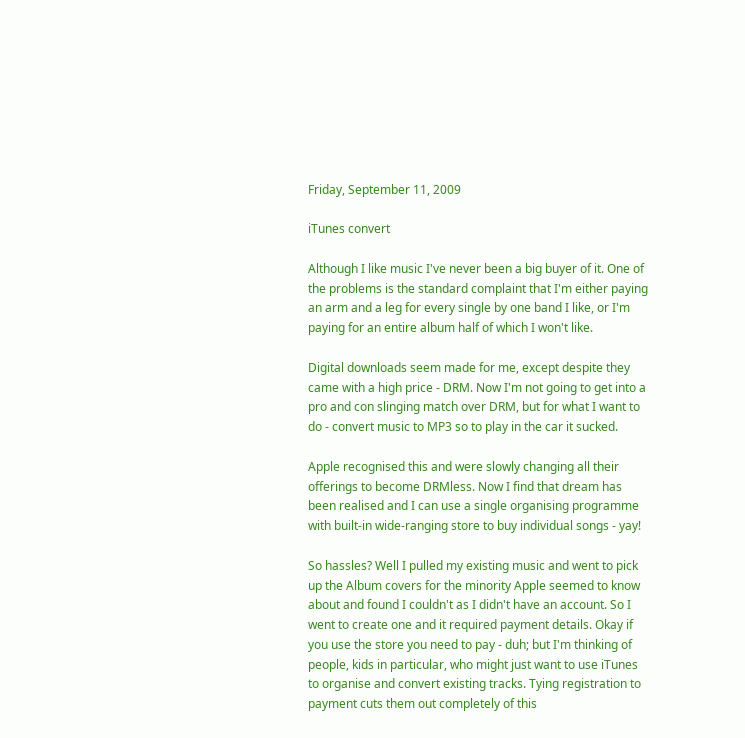Friday, September 11, 2009

iTunes convert

Although I like music I've never been a big buyer of it. One of the problems is the standard complaint that I'm either paying an arm and a leg for every single by one band I like, or I'm paying for an entire album half of which I won't like.

Digital downloads seem made for me, except despite they came with a high price - DRM. Now I'm not going to get into a pro and con slinging match over DRM, but for what I want to do - convert music to MP3 so to play in the car it sucked.

Apple recognised this and were slowly changing all their offerings to become DRMless. Now I find that dream has been realised and I can use a single organising programme with built-in wide-ranging store to buy individual songs - yay!

So hassles? Well I pulled my existing music and went to pick up the Album covers for the minority Apple seemed to know about and found I couldn't as I didn't have an account. So I went to create one and it required payment details. Okay if you use the store you need to pay - duh; but I'm thinking of people, kids in particular, who might just want to use iTunes to organise and convert existing tracks. Tying registration to payment cuts them out completely of this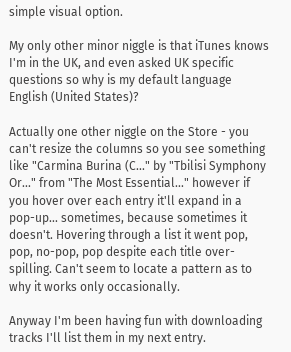simple visual option.

My only other minor niggle is that iTunes knows I'm in the UK, and even asked UK specific questions so why is my default language English (United States)?

Actually one other niggle on the Store - you can't resize the columns so you see something like "Carmina Burina (C..." by "Tbilisi Symphony Or..." from "The Most Essential..." however if you hover over each entry it'll expand in a pop-up... sometimes, because sometimes it doesn't. Hovering through a list it went pop, pop, no-pop, pop despite each title over-spilling. Can't seem to locate a pattern as to why it works only occasionally.

Anyway I'm been having fun with downloading tracks I'll list them in my next entry.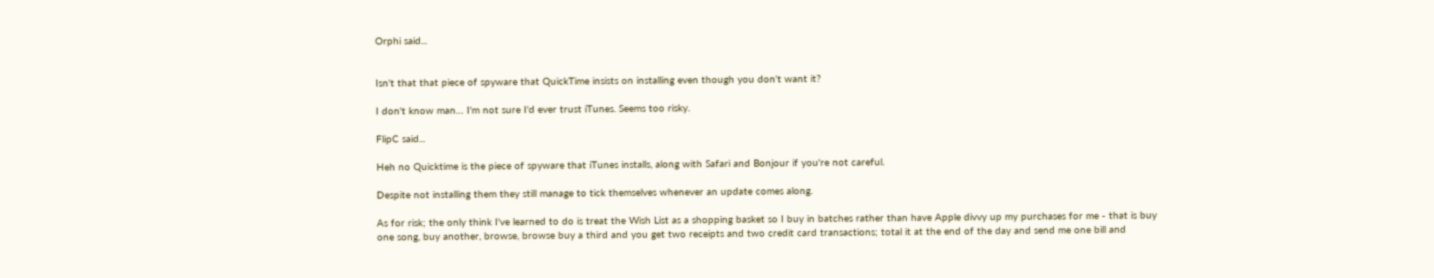Orphi said...


Isn't that that piece of spyware that QuickTime insists on installing even though you don't want it?

I don't know man… I'm not sure I'd ever trust iTunes. Seems too risky.

FlipC said...

Heh no Quicktime is the piece of spyware that iTunes installs, along with Safari and Bonjour if you're not careful.

Despite not installing them they still manage to tick themselves whenever an update comes along.

As for risk; the only think I've learned to do is treat the Wish List as a shopping basket so I buy in batches rather than have Apple divvy up my purchases for me - that is buy one song, buy another, browse, browse buy a third and you get two receipts and two credit card transactions; total it at the end of the day and send me one bill and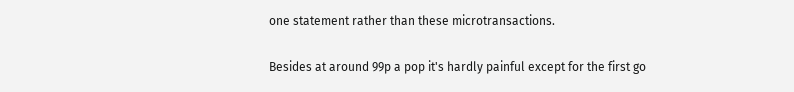one statement rather than these microtransactions.

Besides at around 99p a pop it's hardly painful except for the first go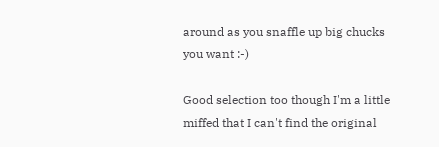around as you snaffle up big chucks you want :-)

Good selection too though I'm a little miffed that I can't find the original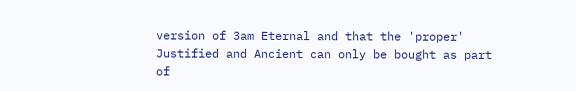version of 3am Eternal and that the 'proper' Justified and Ancient can only be bought as part of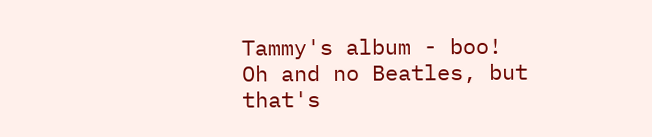Tammy's album - boo! Oh and no Beatles, but that's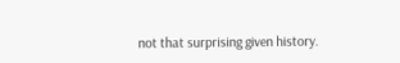not that surprising given history.